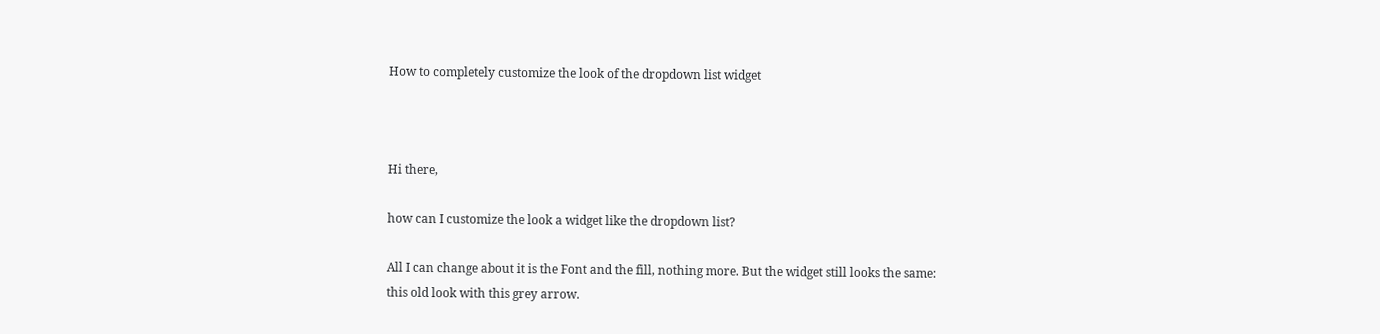How to completely customize the look of the dropdown list widget



Hi there,

how can I customize the look a widget like the dropdown list?

All I can change about it is the Font and the fill, nothing more. But the widget still looks the same: this old look with this grey arrow.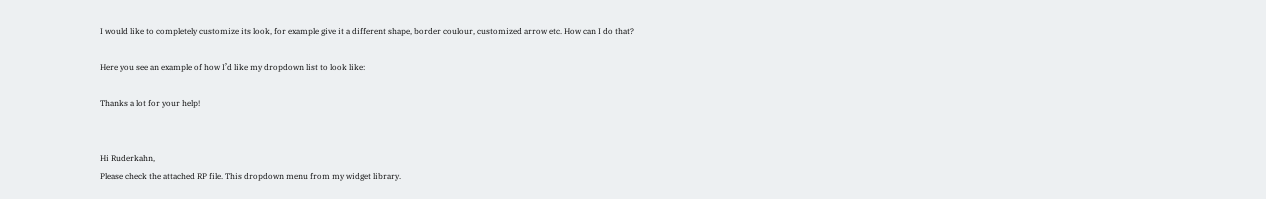I would like to completely customize its look, for example give it a different shape, border coulour, customized arrow etc. How can I do that?

Here you see an example of how I’d like my dropdown list to look like:

Thanks a lot for your help!


Hi Ruderkahn,
Please check the attached RP file. This dropdown menu from my widget library.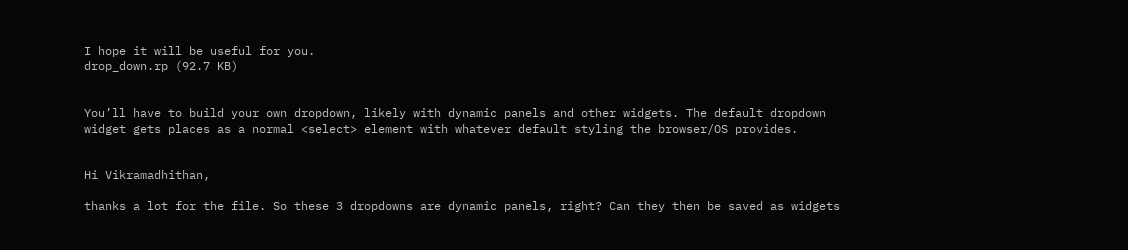I hope it will be useful for you.
drop_down.rp (92.7 KB)


You’ll have to build your own dropdown, likely with dynamic panels and other widgets. The default dropdown widget gets places as a normal <select> element with whatever default styling the browser/OS provides.


Hi Vikramadhithan,

thanks a lot for the file. So these 3 dropdowns are dynamic panels, right? Can they then be saved as widgets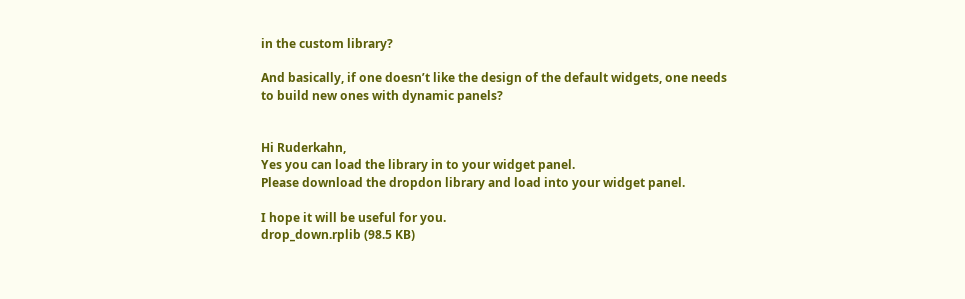in the custom library?

And basically, if one doesn’t like the design of the default widgets, one needs to build new ones with dynamic panels?


Hi Ruderkahn,
Yes you can load the library in to your widget panel.
Please download the dropdon library and load into your widget panel.

I hope it will be useful for you.
drop_down.rplib (98.5 KB)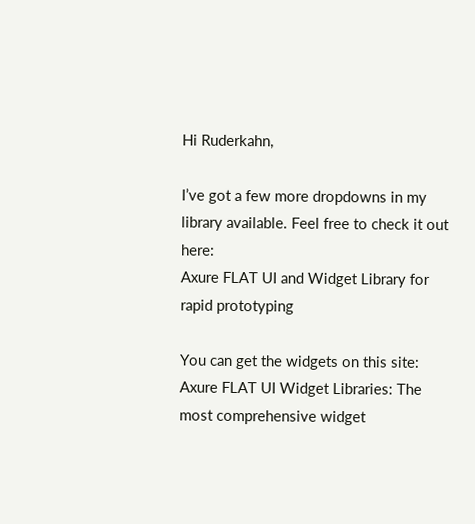Hi Ruderkahn,

I’ve got a few more dropdowns in my library available. Feel free to check it out here:
Axure FLAT UI and Widget Library for rapid prototyping

You can get the widgets on this site:
Axure FLAT UI Widget Libraries: The most comprehensive widget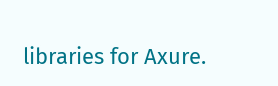libraries for Axure.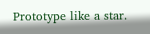Prototype like a star.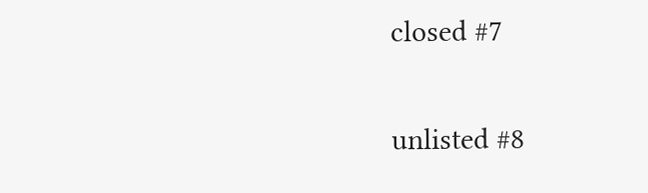closed #7

unlisted #8